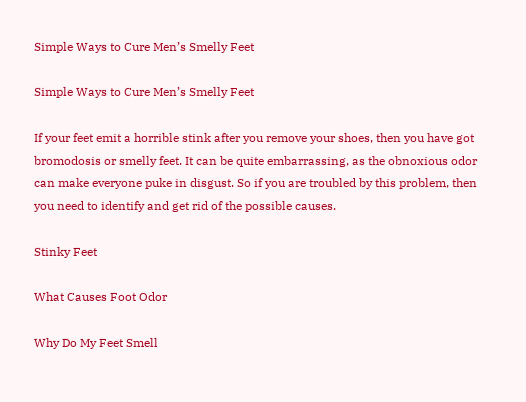Simple Ways to Cure Men’s Smelly Feet

Simple Ways to Cure Men’s Smelly Feet

If your feet emit a horrible stink after you remove your shoes, then you have got bromodosis or smelly feet. It can be quite embarrassing, as the obnoxious odor can make everyone puke in disgust. So if you are troubled by this problem, then you need to identify and get rid of the possible causes.

Stinky Feet

What Causes Foot Odor

Why Do My Feet Smell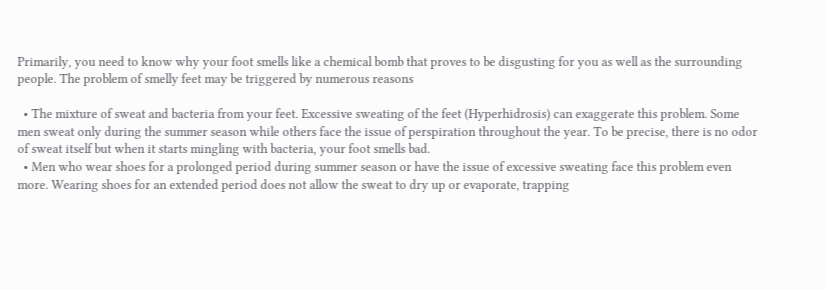Primarily, you need to know why your foot smells like a chemical bomb that proves to be disgusting for you as well as the surrounding people. The problem of smelly feet may be triggered by numerous reasons

  • The mixture of sweat and bacteria from your feet. Excessive sweating of the feet (Hyperhidrosis) can exaggerate this problem. Some men sweat only during the summer season while others face the issue of perspiration throughout the year. To be precise, there is no odor of sweat itself but when it starts mingling with bacteria, your foot smells bad.
  • Men who wear shoes for a prolonged period during summer season or have the issue of excessive sweating face this problem even more. Wearing shoes for an extended period does not allow the sweat to dry up or evaporate, trapping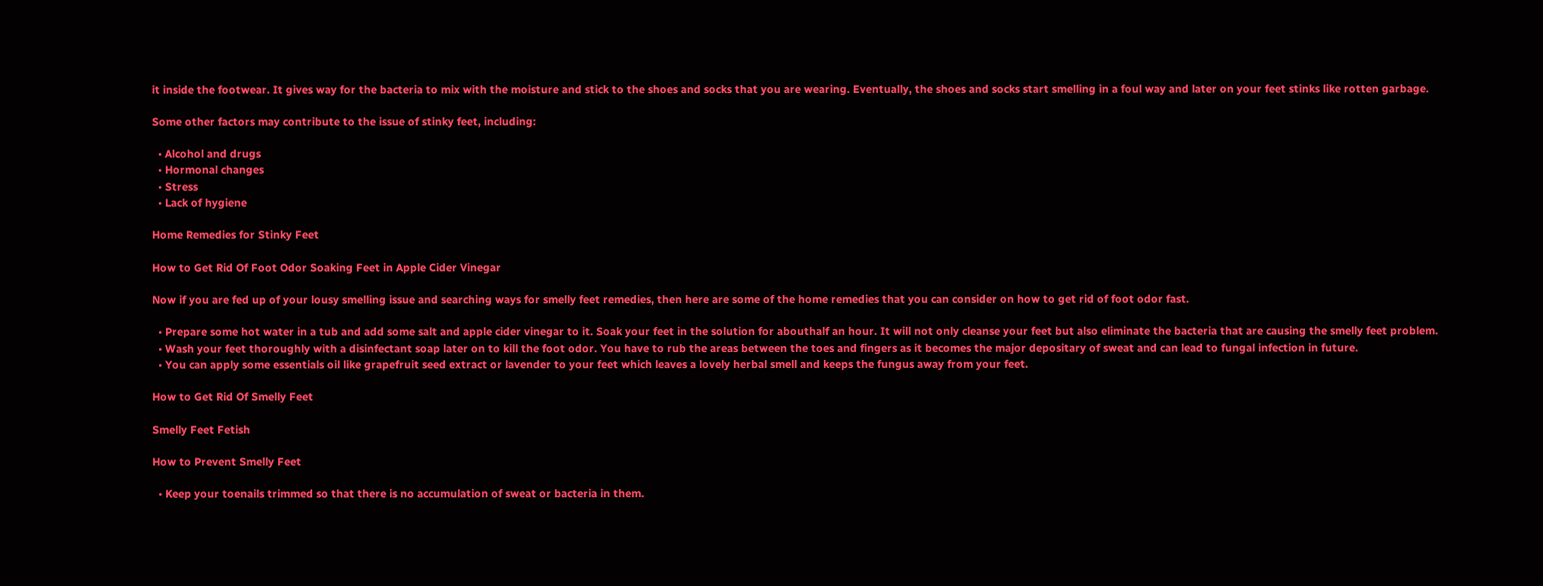it inside the footwear. It gives way for the bacteria to mix with the moisture and stick to the shoes and socks that you are wearing. Eventually, the shoes and socks start smelling in a foul way and later on your feet stinks like rotten garbage.

Some other factors may contribute to the issue of stinky feet, including:

  • Alcohol and drugs
  • Hormonal changes
  • Stress
  • Lack of hygiene

Home Remedies for Stinky Feet

How to Get Rid Of Foot Odor Soaking Feet in Apple Cider Vinegar

Now if you are fed up of your lousy smelling issue and searching ways for smelly feet remedies, then here are some of the home remedies that you can consider on how to get rid of foot odor fast.

  • Prepare some hot water in a tub and add some salt and apple cider vinegar to it. Soak your feet in the solution for abouthalf an hour. It will not only cleanse your feet but also eliminate the bacteria that are causing the smelly feet problem.
  • Wash your feet thoroughly with a disinfectant soap later on to kill the foot odor. You have to rub the areas between the toes and fingers as it becomes the major depositary of sweat and can lead to fungal infection in future.
  • You can apply some essentials oil like grapefruit seed extract or lavender to your feet which leaves a lovely herbal smell and keeps the fungus away from your feet.

How to Get Rid Of Smelly Feet

Smelly Feet Fetish

How to Prevent Smelly Feet

  • Keep your toenails trimmed so that there is no accumulation of sweat or bacteria in them.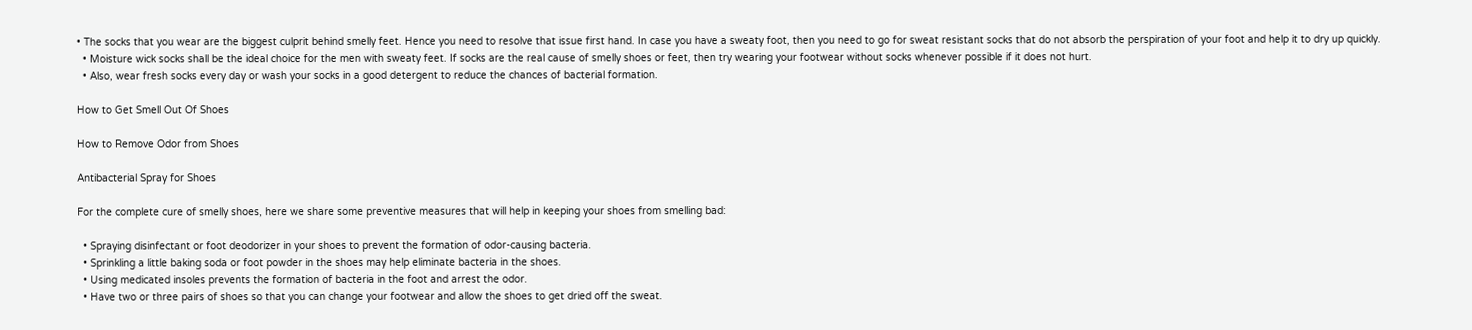• The socks that you wear are the biggest culprit behind smelly feet. Hence you need to resolve that issue first hand. In case you have a sweaty foot, then you need to go for sweat resistant socks that do not absorb the perspiration of your foot and help it to dry up quickly.
  • Moisture wick socks shall be the ideal choice for the men with sweaty feet. If socks are the real cause of smelly shoes or feet, then try wearing your footwear without socks whenever possible if it does not hurt.
  • Also, wear fresh socks every day or wash your socks in a good detergent to reduce the chances of bacterial formation.

How to Get Smell Out Of Shoes

How to Remove Odor from Shoes

Antibacterial Spray for Shoes

For the complete cure of smelly shoes, here we share some preventive measures that will help in keeping your shoes from smelling bad:

  • Spraying disinfectant or foot deodorizer in your shoes to prevent the formation of odor-causing bacteria.
  • Sprinkling a little baking soda or foot powder in the shoes may help eliminate bacteria in the shoes.
  • Using medicated insoles prevents the formation of bacteria in the foot and arrest the odor.
  • Have two or three pairs of shoes so that you can change your footwear and allow the shoes to get dried off the sweat.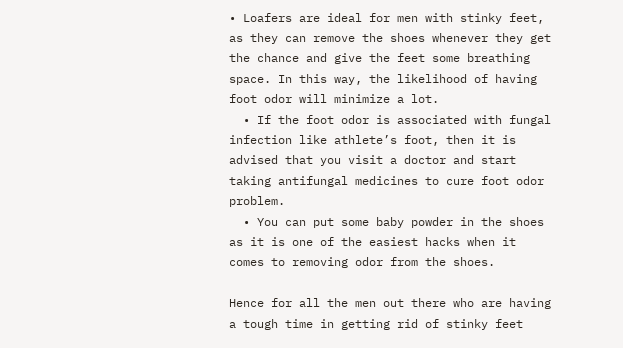• Loafers are ideal for men with stinky feet, as they can remove the shoes whenever they get the chance and give the feet some breathing space. In this way, the likelihood of having foot odor will minimize a lot.
  • If the foot odor is associated with fungal infection like athlete’s foot, then it is advised that you visit a doctor and start taking antifungal medicines to cure foot odor problem.
  • You can put some baby powder in the shoes as it is one of the easiest hacks when it comes to removing odor from the shoes.

Hence for all the men out there who are having a tough time in getting rid of stinky feet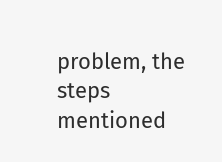problem, the steps mentioned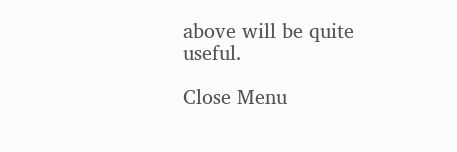above will be quite useful.

Close Menu